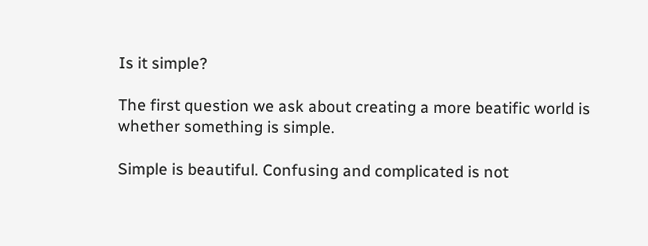Is it simple?

The first question we ask about creating a more beatific world is whether something is simple.

Simple is beautiful. Confusing and complicated is not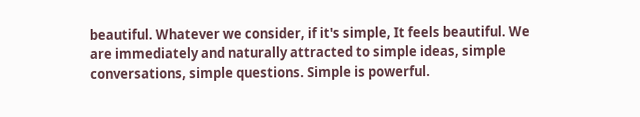beautiful. Whatever we consider, if it's simple, It feels beautiful. We are immediately and naturally attracted to simple ideas, simple conversations, simple questions. Simple is powerful.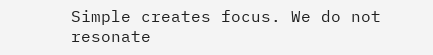Simple creates focus. We do not resonate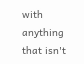with anything that isn't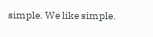simple. We like simple.